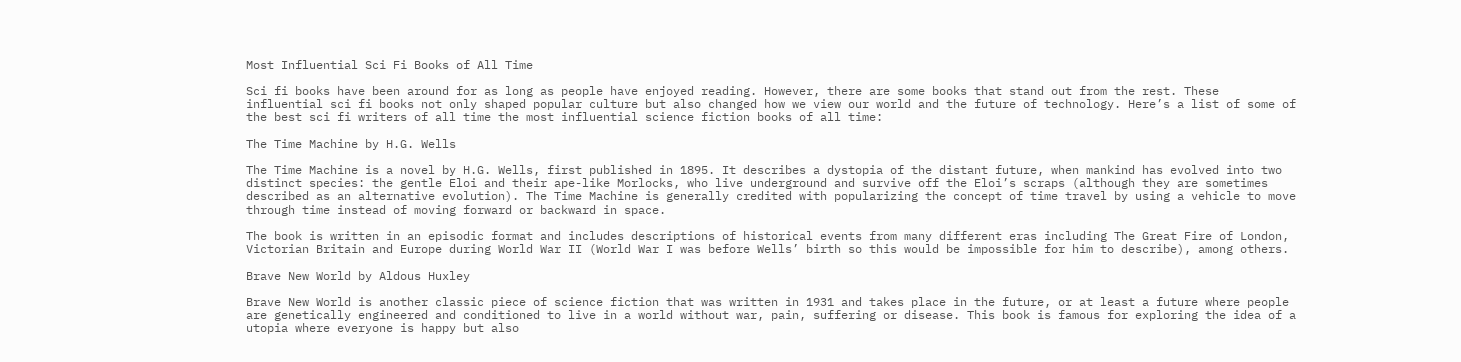Most Influential Sci Fi Books of All Time

Sci fi books have been around for as long as people have enjoyed reading. However, there are some books that stand out from the rest. These influential sci fi books not only shaped popular culture but also changed how we view our world and the future of technology. Here’s a list of some of the best sci fi writers of all time the most influential science fiction books of all time:

The Time Machine by H.G. Wells

The Time Machine is a novel by H.G. Wells, first published in 1895. It describes a dystopia of the distant future, when mankind has evolved into two distinct species: the gentle Eloi and their ape-like Morlocks, who live underground and survive off the Eloi’s scraps (although they are sometimes described as an alternative evolution). The Time Machine is generally credited with popularizing the concept of time travel by using a vehicle to move through time instead of moving forward or backward in space.

The book is written in an episodic format and includes descriptions of historical events from many different eras including The Great Fire of London, Victorian Britain and Europe during World War II (World War I was before Wells’ birth so this would be impossible for him to describe), among others.

Brave New World by Aldous Huxley

Brave New World is another classic piece of science fiction that was written in 1931 and takes place in the future, or at least a future where people are genetically engineered and conditioned to live in a world without war, pain, suffering or disease. This book is famous for exploring the idea of a utopia where everyone is happy but also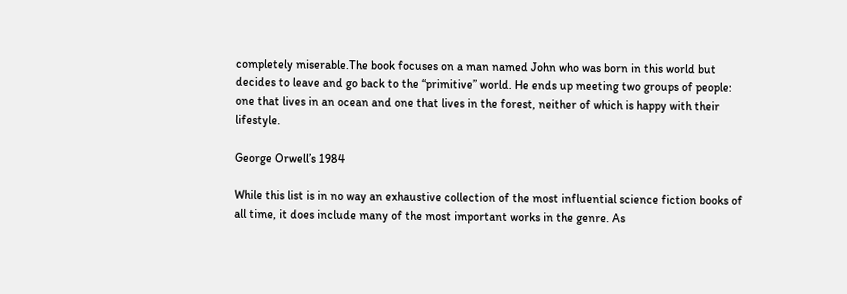completely miserable.The book focuses on a man named John who was born in this world but decides to leave and go back to the “primitive” world. He ends up meeting two groups of people: one that lives in an ocean and one that lives in the forest, neither of which is happy with their lifestyle.

George Orwell’s 1984

While this list is in no way an exhaustive collection of the most influential science fiction books of all time, it does include many of the most important works in the genre. As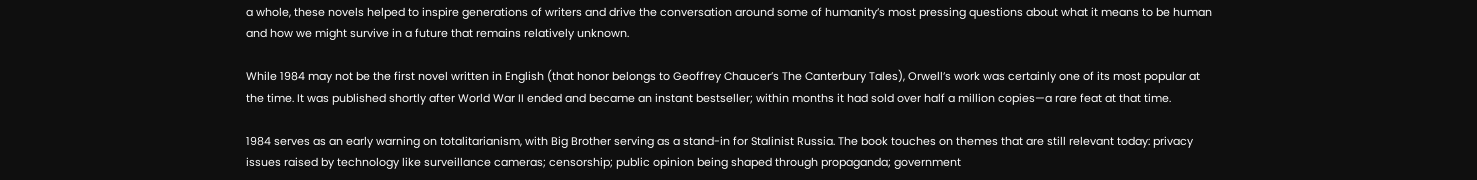a whole, these novels helped to inspire generations of writers and drive the conversation around some of humanity’s most pressing questions about what it means to be human and how we might survive in a future that remains relatively unknown.

While 1984 may not be the first novel written in English (that honor belongs to Geoffrey Chaucer’s The Canterbury Tales), Orwell’s work was certainly one of its most popular at the time. It was published shortly after World War II ended and became an instant bestseller; within months it had sold over half a million copies—a rare feat at that time.

1984 serves as an early warning on totalitarianism, with Big Brother serving as a stand-in for Stalinist Russia. The book touches on themes that are still relevant today: privacy issues raised by technology like surveillance cameras; censorship; public opinion being shaped through propaganda; government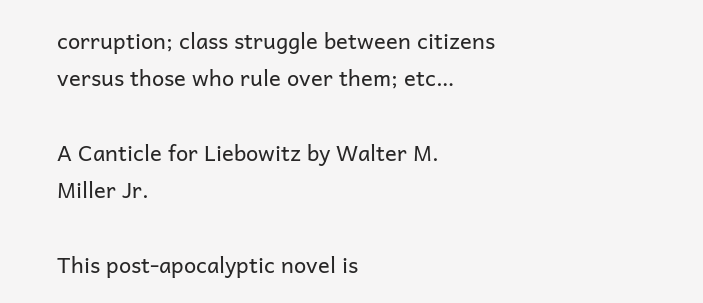corruption; class struggle between citizens versus those who rule over them; etc…

A Canticle for Liebowitz by Walter M. Miller Jr.

This post-apocalyptic novel is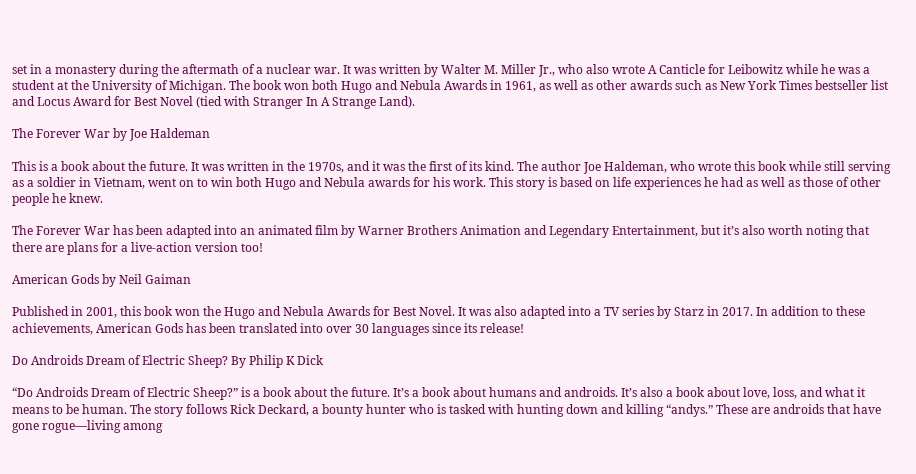set in a monastery during the aftermath of a nuclear war. It was written by Walter M. Miller Jr., who also wrote A Canticle for Leibowitz while he was a student at the University of Michigan. The book won both Hugo and Nebula Awards in 1961, as well as other awards such as New York Times bestseller list and Locus Award for Best Novel (tied with Stranger In A Strange Land).

The Forever War by Joe Haldeman

This is a book about the future. It was written in the 1970s, and it was the first of its kind. The author Joe Haldeman, who wrote this book while still serving as a soldier in Vietnam, went on to win both Hugo and Nebula awards for his work. This story is based on life experiences he had as well as those of other people he knew.

The Forever War has been adapted into an animated film by Warner Brothers Animation and Legendary Entertainment, but it’s also worth noting that there are plans for a live-action version too!

American Gods by Neil Gaiman

Published in 2001, this book won the Hugo and Nebula Awards for Best Novel. It was also adapted into a TV series by Starz in 2017. In addition to these achievements, American Gods has been translated into over 30 languages since its release!

Do Androids Dream of Electric Sheep? By Philip K Dick

“Do Androids Dream of Electric Sheep?” is a book about the future. It’s a book about humans and androids. It’s also a book about love, loss, and what it means to be human. The story follows Rick Deckard, a bounty hunter who is tasked with hunting down and killing “andys.” These are androids that have gone rogue—living among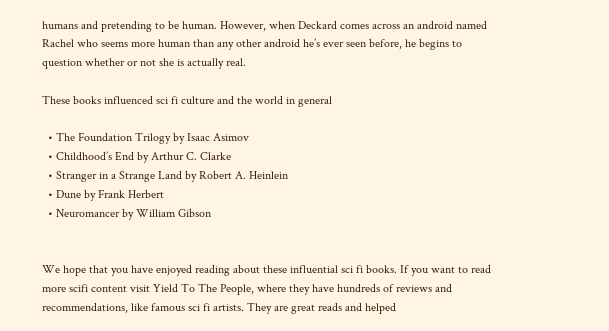humans and pretending to be human. However, when Deckard comes across an android named Rachel who seems more human than any other android he’s ever seen before, he begins to question whether or not she is actually real.

These books influenced sci fi culture and the world in general

  • The Foundation Trilogy by Isaac Asimov
  • Childhood’s End by Arthur C. Clarke
  • Stranger in a Strange Land by Robert A. Heinlein
  • Dune by Frank Herbert
  • Neuromancer by William Gibson


We hope that you have enjoyed reading about these influential sci fi books. If you want to read more scifi content visit Yield To The People, where they have hundreds of reviews and recommendations, like famous sci fi artists. They are great reads and helped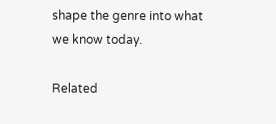shape the genre into what we know today.

Related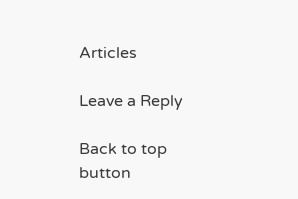Articles

Leave a Reply

Back to top button